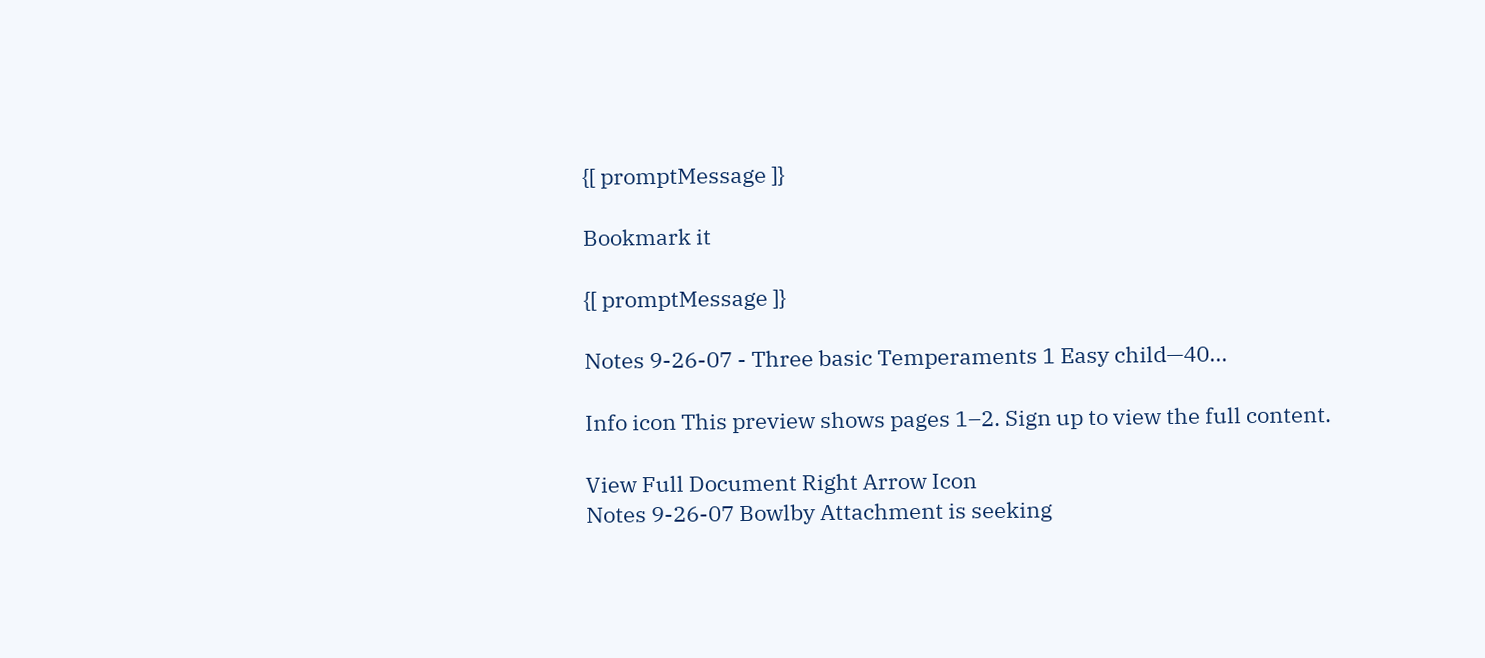{[ promptMessage ]}

Bookmark it

{[ promptMessage ]}

Notes 9-26-07 - Three basic Temperaments 1 Easy child—40...

Info icon This preview shows pages 1–2. Sign up to view the full content.

View Full Document Right Arrow Icon
Notes 9-26-07 Bowlby Attachment is seeking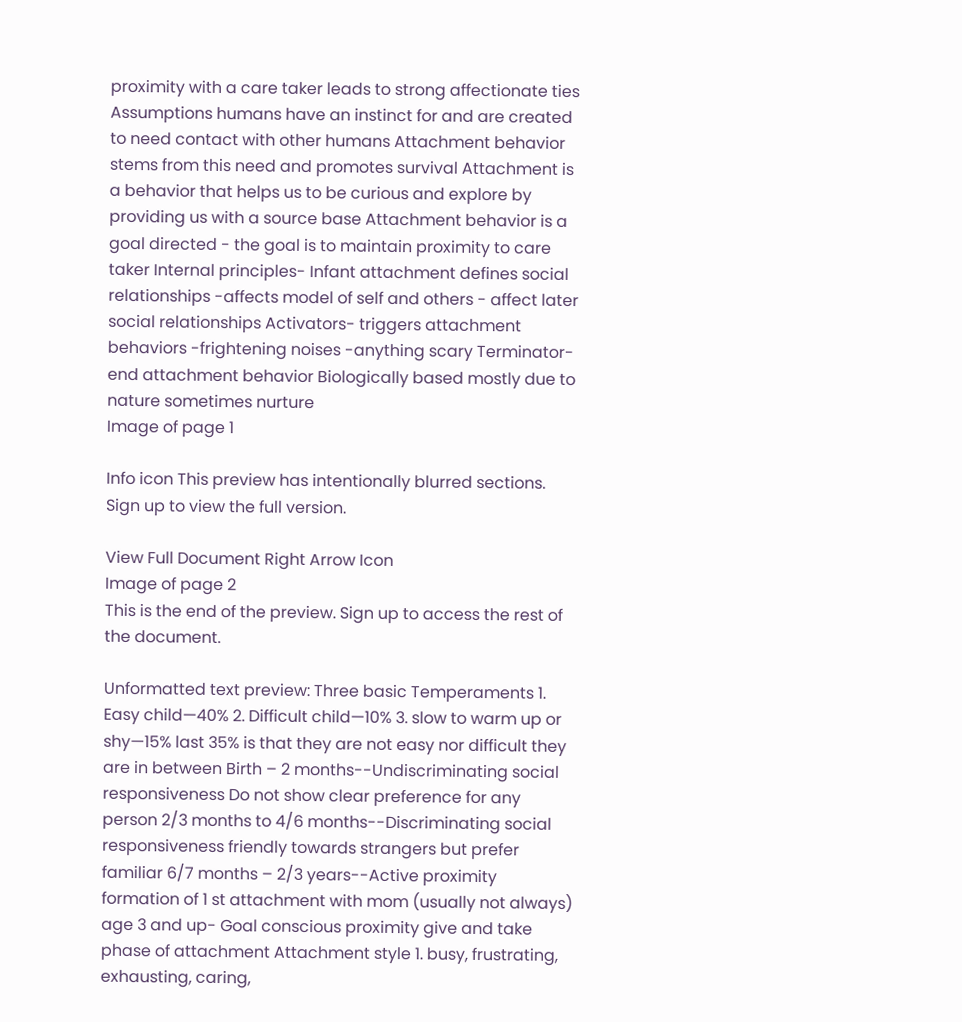proximity with a care taker leads to strong affectionate ties Assumptions humans have an instinct for and are created to need contact with other humans Attachment behavior stems from this need and promotes survival Attachment is a behavior that helps us to be curious and explore by providing us with a source base Attachment behavior is a goal directed - the goal is to maintain proximity to care taker Internal principles- Infant attachment defines social relationships -affects model of self and others - affect later social relationships Activators- triggers attachment behaviors -frightening noises -anything scary Terminator- end attachment behavior Biologically based mostly due to nature sometimes nurture
Image of page 1

Info icon This preview has intentionally blurred sections. Sign up to view the full version.

View Full Document Right Arrow Icon
Image of page 2
This is the end of the preview. Sign up to access the rest of the document.

Unformatted text preview: Three basic Temperaments 1. Easy child—40% 2. Difficult child—10% 3. slow to warm up or shy—15% last 35% is that they are not easy nor difficult they are in between Birth – 2 months--Undiscriminating social responsiveness Do not show clear preference for any person 2/3 months to 4/6 months--Discriminating social responsiveness friendly towards strangers but prefer familiar 6/7 months – 2/3 years--Active proximity formation of 1 st attachment with mom (usually not always) age 3 and up- Goal conscious proximity give and take phase of attachment Attachment style 1. busy, frustrating, exhausting, caring,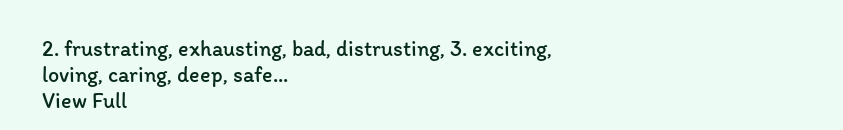2. frustrating, exhausting, bad, distrusting, 3. exciting, loving, caring, deep, safe...
View Full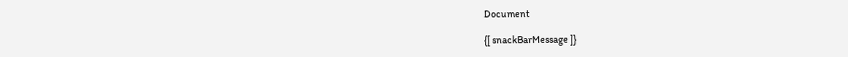Document

{[ snackBarMessage ]}